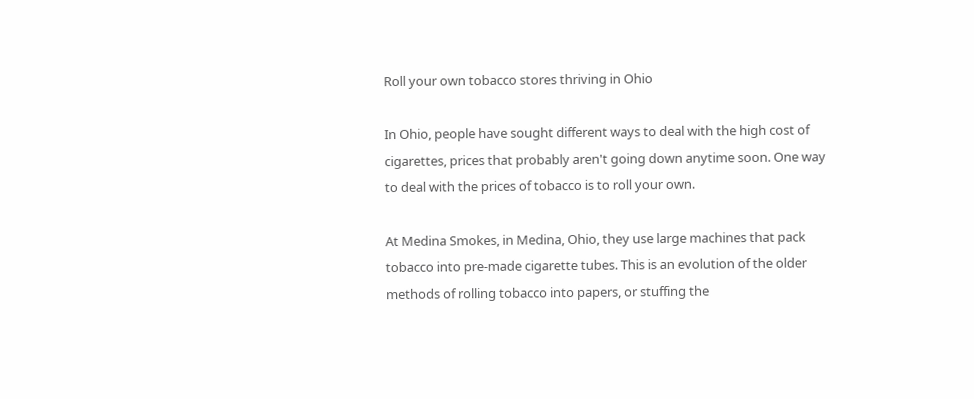Roll your own tobacco stores thriving in Ohio

In Ohio, people have sought different ways to deal with the high cost of cigarettes, prices that probably aren't going down anytime soon. One way to deal with the prices of tobacco is to roll your own.

At Medina Smokes, in Medina, Ohio, they use large machines that pack tobacco into pre-made cigarette tubes. This is an evolution of the older methods of rolling tobacco into papers, or stuffing the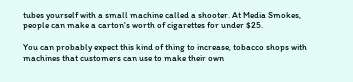tubes yourself with a small machine called a shooter. At Media Smokes, people can make a carton's worth of cigarettes for under $25.

You can probably expect this kind of thing to increase, tobacco shops with machines that customers can use to make their own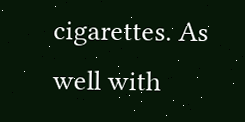cigarettes. As well with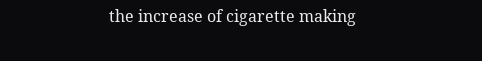the increase of cigarette making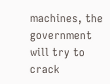machines, the government will try to crack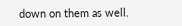down on them as well.